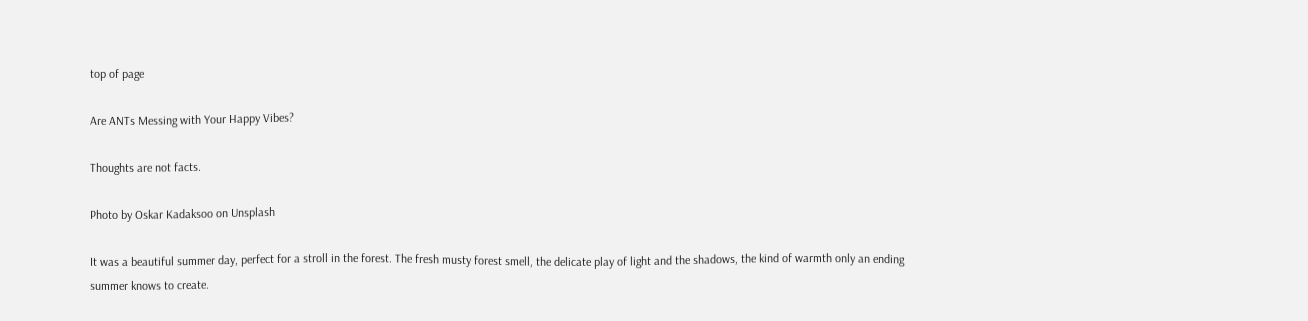top of page

Are ANTs Messing with Your Happy Vibes?

Thoughts are not facts.

Photo by Oskar Kadaksoo on Unsplash

It was a beautiful summer day, perfect for a stroll in the forest. The fresh musty forest smell, the delicate play of light and the shadows, the kind of warmth only an ending summer knows to create.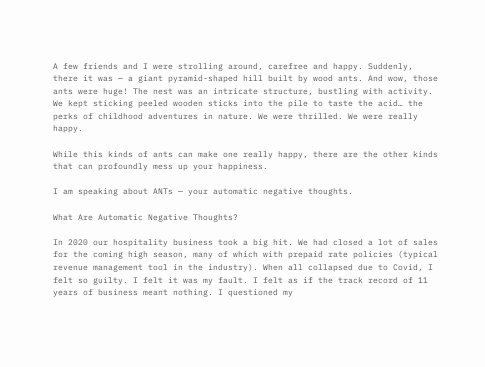A few friends and I were strolling around, carefree and happy. Suddenly, there it was — a giant pyramid-shaped hill built by wood ants. And wow, those ants were huge! The nest was an intricate structure, bustling with activity. We kept sticking peeled wooden sticks into the pile to taste the acid… the perks of childhood adventures in nature. We were thrilled. We were really happy.

While this kinds of ants can make one really happy, there are the other kinds that can profoundly mess up your happiness.

I am speaking about ANTs — your automatic negative thoughts.

What Are Automatic Negative Thoughts?

In 2020 our hospitality business took a big hit. We had closed a lot of sales for the coming high season, many of which with prepaid rate policies (typical revenue management tool in the industry). When all collapsed due to Covid, I felt so guilty. I felt it was my fault. I felt as if the track record of 11 years of business meant nothing. I questioned my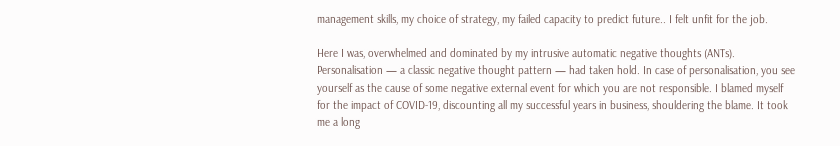management skills, my choice of strategy, my failed capacity to predict future.. I felt unfit for the job.

Here I was, overwhelmed and dominated by my intrusive automatic negative thoughts (ANTs). Personalisation — a classic negative thought pattern — had taken hold. In case of personalisation, you see yourself as the cause of some negative external event for which you are not responsible. I blamed myself for the impact of COVID-19, discounting all my successful years in business, shouldering the blame. It took me a long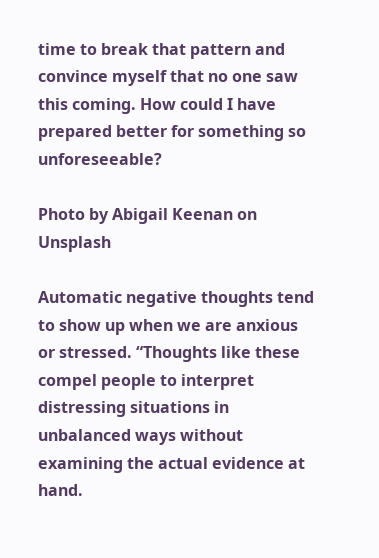time to break that pattern and convince myself that no one saw this coming. How could I have prepared better for something so unforeseeable?

Photo by Abigail Keenan on Unsplash

Automatic negative thoughts tend to show up when we are anxious or stressed. “Thoughts like these compel people to interpret distressing situations in unbalanced ways without examining the actual evidence at hand.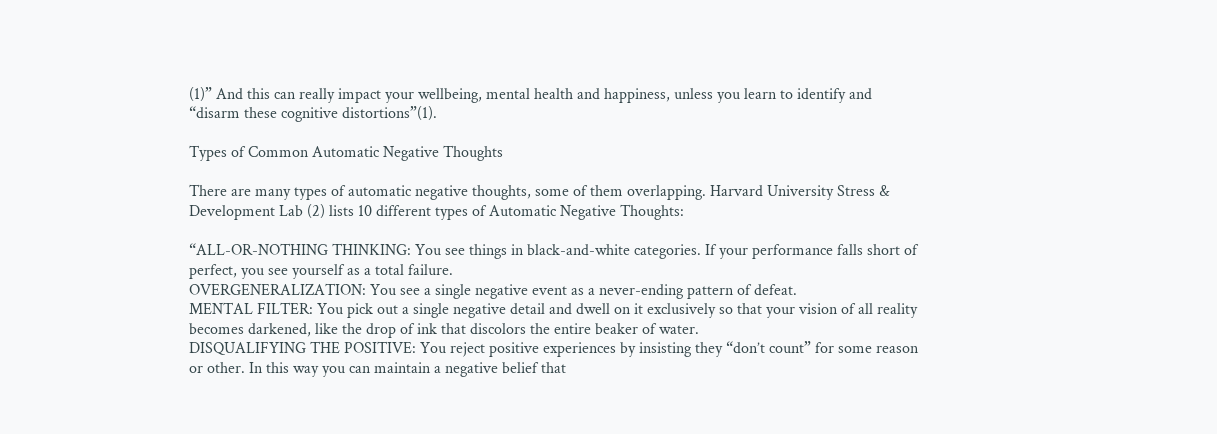(1)” And this can really impact your wellbeing, mental health and happiness, unless you learn to identify and “disarm these cognitive distortions”(1).

Types of Common Automatic Negative Thoughts

There are many types of automatic negative thoughts, some of them overlapping. Harvard University Stress & Development Lab (2) lists 10 different types of Automatic Negative Thoughts:

“ALL-OR-NOTHING THINKING: You see things in black-and-white categories. If your performance falls short of perfect, you see yourself as a total failure.
OVERGENERALIZATION: You see a single negative event as a never-ending pattern of defeat.
MENTAL FILTER: You pick out a single negative detail and dwell on it exclusively so that your vision of all reality becomes darkened, like the drop of ink that discolors the entire beaker of water.
DISQUALIFYING THE POSITIVE: You reject positive experiences by insisting they “don’t count” for some reason or other. In this way you can maintain a negative belief that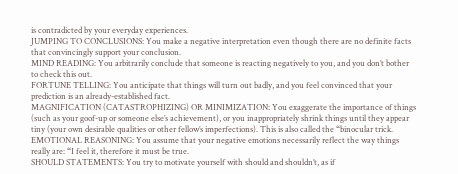is contradicted by your everyday experiences.
JUMPING TO CONCLUSIONS: You make a negative interpretation even though there are no definite facts that convincingly support your conclusion.
MIND READING: You arbitrarily conclude that someone is reacting negatively to you, and you don’t bother to check this out.
FORTUNE TELLING: You anticipate that things will turn out badly, and you feel convinced that your prediction is an already-established fact.
MAGNIFICATION (CATASTROPHIZING) OR MINIMIZATION: You exaggerate the importance of things (such as your goof-up or someone else’s achievement), or you inappropriately shrink things until they appear tiny (your own desirable qualities or other fellow’s imperfections). This is also called the “binocular trick.
EMOTIONAL REASONING: You assume that your negative emotions necessarily reflect the way things really are: “I feel it, therefore it must be true.
SHOULD STATEMENTS: You try to motivate yourself with should and shouldn’t, as if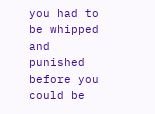you had to be whipped and punished before you could be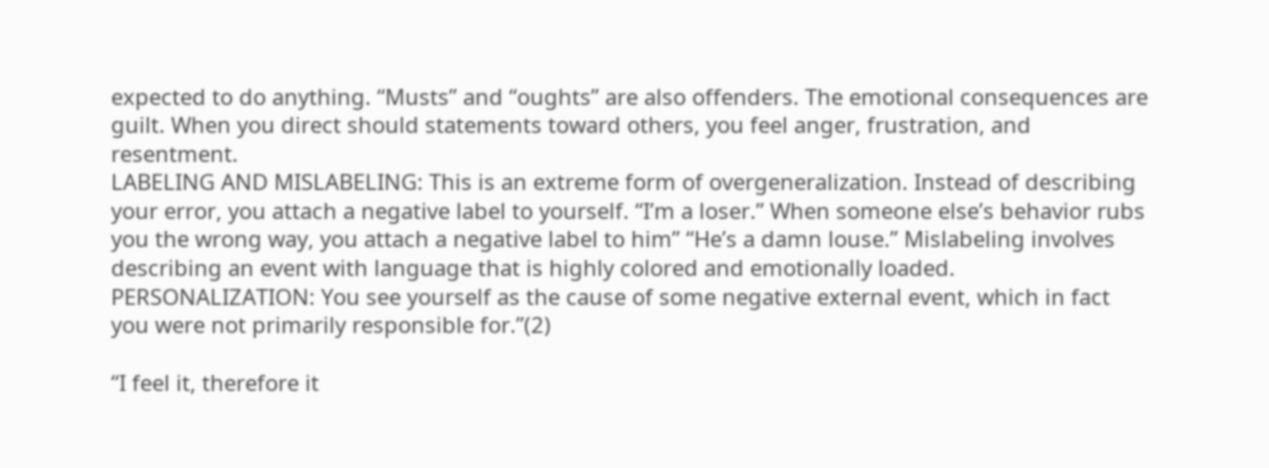expected to do anything. “Musts” and “oughts” are also offenders. The emotional consequences are guilt. When you direct should statements toward others, you feel anger, frustration, and resentment.
LABELING AND MISLABELING: This is an extreme form of overgeneralization. Instead of describing your error, you attach a negative label to yourself. “I’m a loser.” When someone else’s behavior rubs you the wrong way, you attach a negative label to him” “He’s a damn louse.” Mislabeling involves describing an event with language that is highly colored and emotionally loaded.
PERSONALIZATION: You see yourself as the cause of some negative external event, which in fact you were not primarily responsible for.”(2)

“I feel it, therefore it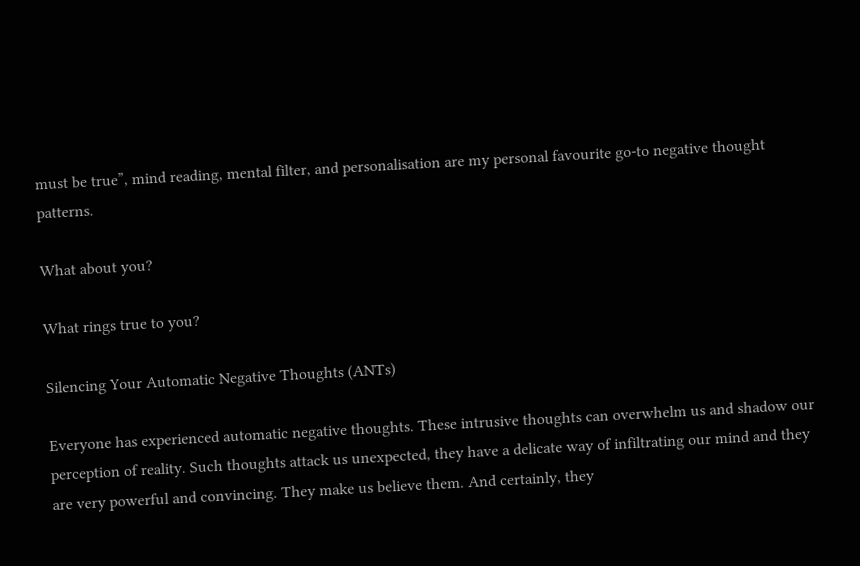must be true”, mind reading, mental filter, and personalisation are my personal favourite go-to negative thought patterns.

What about you?

What rings true to you?

Silencing Your Automatic Negative Thoughts (ANTs)

Everyone has experienced automatic negative thoughts. These intrusive thoughts can overwhelm us and shadow our perception of reality. Such thoughts attack us unexpected, they have a delicate way of infiltrating our mind and they are very powerful and convincing. They make us believe them. And certainly, they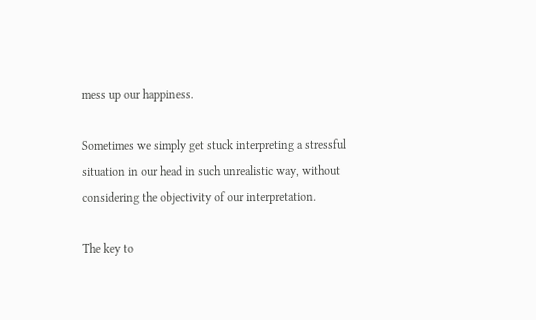mess up our happiness.

Sometimes we simply get stuck interpreting a stressful situation in our head in such unrealistic way, without considering the objectivity of our interpretation.

The key to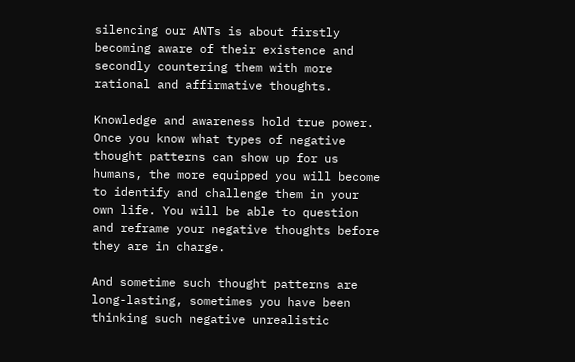silencing our ANTs is about firstly becoming aware of their existence and secondly countering them with more rational and affirmative thoughts.

Knowledge and awareness hold true power. Once you know what types of negative thought patterns can show up for us humans, the more equipped you will become to identify and challenge them in your own life. You will be able to question and reframe your negative thoughts before they are in charge.

And sometime such thought patterns are long-lasting, sometimes you have been thinking such negative unrealistic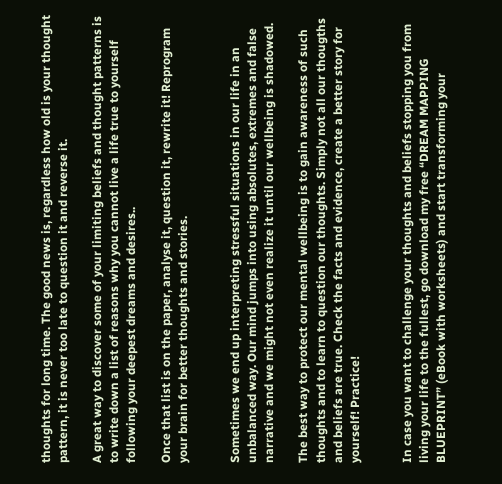thoughts for long time. The good news is, regardless how old is your thought pattern, it is never too late to question it and reverse it.

A great way to discover some of your limiting beliefs and thought patterns is to write down a list of reasons why you cannot live a life true to yourself following your deepest dreams and desires..

Once that list is on the paper, analyse it, question it, rewrite it! Reprogram your brain for better thoughts and stories.


Sometimes we end up interpreting stressful situations in our life in an unbalanced way. Our mind jumps into using absolutes, extremes and false narrative and we might not even realize it until our wellbeing is shadowed.

The best way to protect our mental wellbeing is to gain awareness of such thoughts and to learn to question our thoughts. Simply not all our thougths and beliefs are true. Check the facts and evidence, create a better story for yourself! Practice!


In case you want to challenge your thoughts and beliefs stopping you from living your life to the fullest, go download my free “DREAM MAPPING BLUEPRINT” (eBook with worksheets) and start transforming your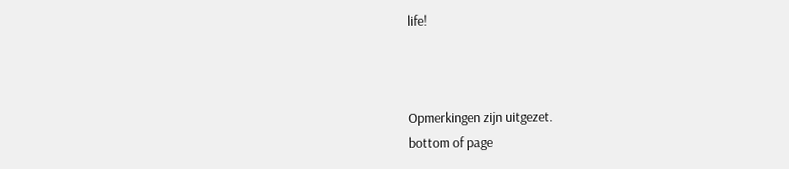life!



Opmerkingen zijn uitgezet.
bottom of page